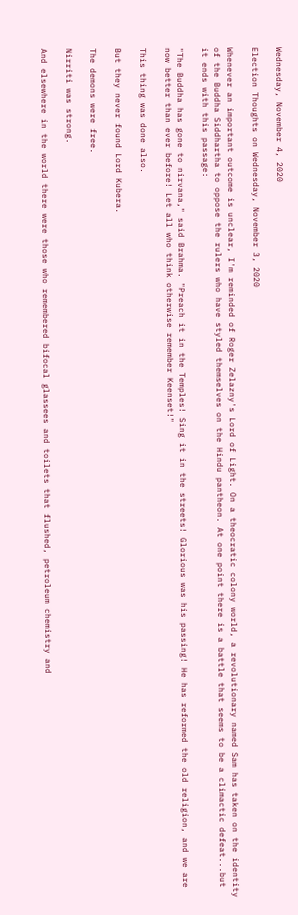Wednesday, November 4, 2020

Election Thoughts on Wednesday, November 3, 2020

Whenever an important outcome is unclear, I'm reminded of Roger Zelazny's Lord of Light. On a theocratic colony world, a revolutionary named Sam has taken on the identity of the Buddha Siddhartha to oppose the rulers who have styled themselves on the Hindu pantheon. At one point there is a battle that seems to be a climactic defeat...but it ends with this passage:

"The Buddha has gone to nirvana," said Brahma. "Preach it in the Temples! Sing it in the streets! Glorious was his passing! He has reformed the old religion, and we are now better than ever before! Let all who think otherwise remember Keenset!"

This thing was done also.

But they never found Lord Kubera.

The demons were free.

Nirriti was strong.

And elsewhere in the world there were those who remembered bifocal glassees and toilets that flushed, petroleum chemistry and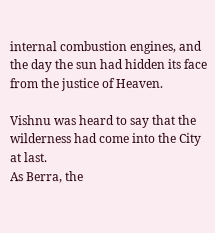internal combustion engines, and the day the sun had hidden its face from the justice of Heaven.

Vishnu was heard to say that the wilderness had come into the City at last.
As Berra, the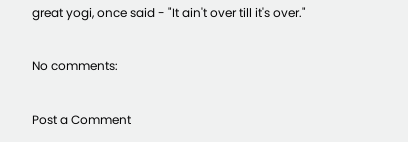great yogi, once said - "It ain't over till it's over."

No comments:

Post a Comment